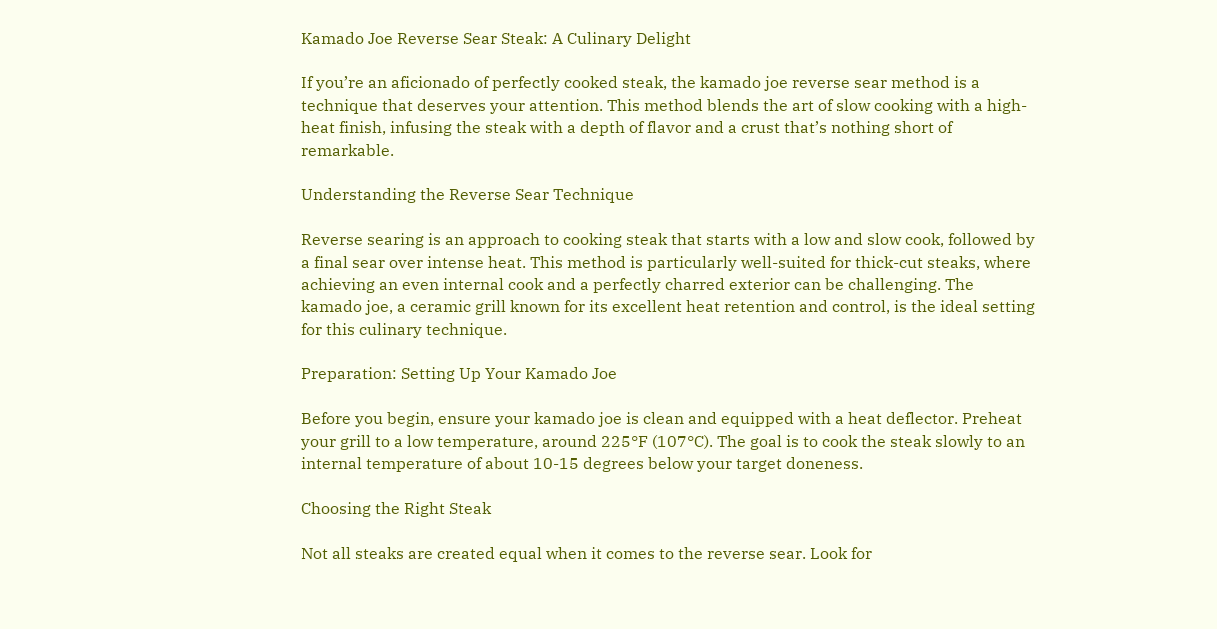Kamado Joe Reverse Sear Steak: A Culinary Delight

If you’re an aficionado of perfectly cooked steak, the kamado joe reverse sear method is a technique that deserves your attention. This method blends the art of slow cooking with a high-heat finish, infusing the steak with a depth of flavor and a crust that’s nothing short of remarkable.

Understanding the Reverse Sear Technique

Reverse searing is an approach to cooking steak that starts with a low and slow cook, followed by a final sear over intense heat. This method is particularly well-suited for thick-cut steaks, where achieving an even internal cook and a perfectly charred exterior can be challenging. The kamado joe, a ceramic grill known for its excellent heat retention and control, is the ideal setting for this culinary technique.

Preparation: Setting Up Your Kamado Joe

Before you begin, ensure your kamado joe is clean and equipped with a heat deflector. Preheat your grill to a low temperature, around 225°F (107°C). The goal is to cook the steak slowly to an internal temperature of about 10-15 degrees below your target doneness.

Choosing the Right Steak

Not all steaks are created equal when it comes to the reverse sear. Look for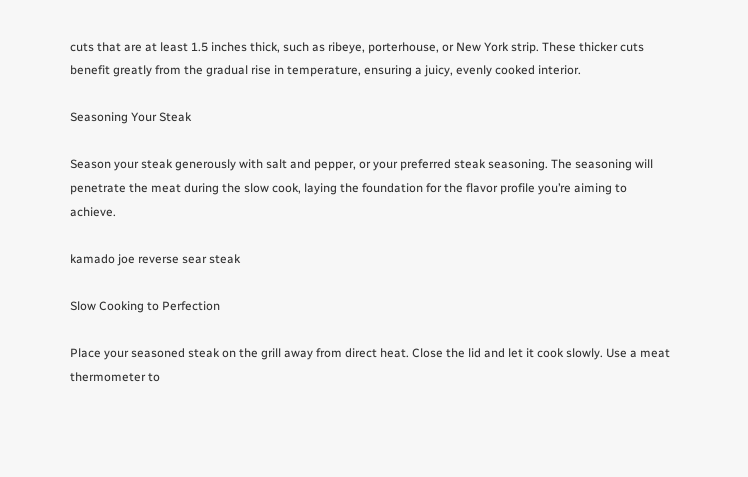cuts that are at least 1.5 inches thick, such as ribeye, porterhouse, or New York strip. These thicker cuts benefit greatly from the gradual rise in temperature, ensuring a juicy, evenly cooked interior.

Seasoning Your Steak

Season your steak generously with salt and pepper, or your preferred steak seasoning. The seasoning will penetrate the meat during the slow cook, laying the foundation for the flavor profile you’re aiming to achieve.

kamado joe reverse sear steak

Slow Cooking to Perfection

Place your seasoned steak on the grill away from direct heat. Close the lid and let it cook slowly. Use a meat thermometer to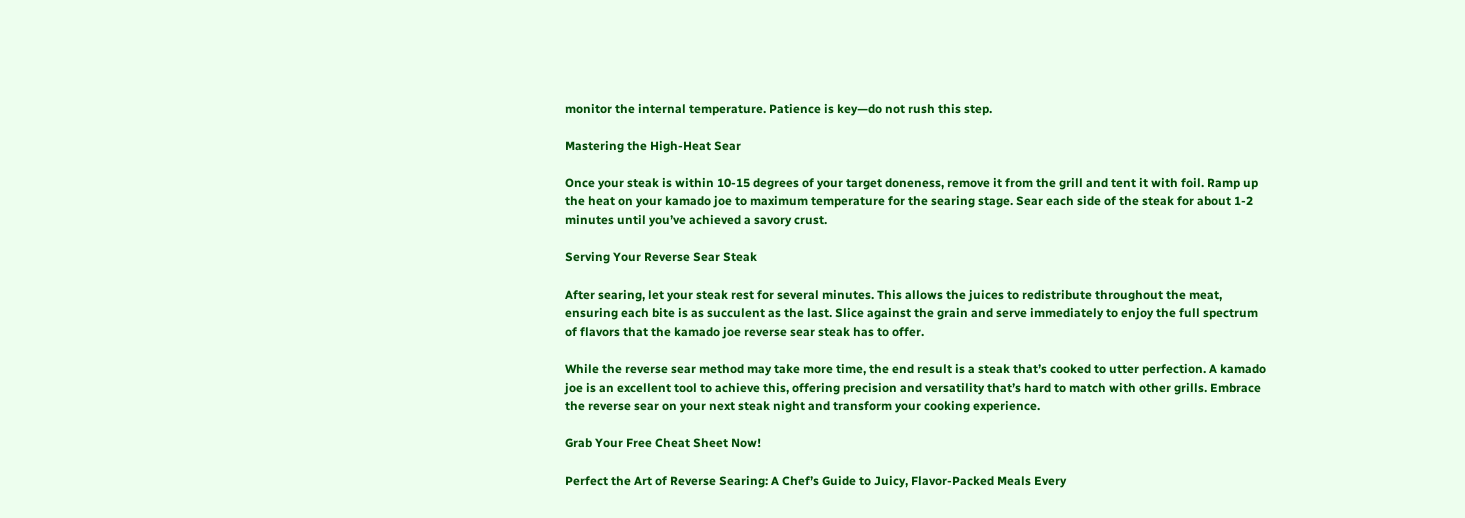monitor the internal temperature. Patience is key—do not rush this step.

Mastering the High-Heat Sear

Once your steak is within 10-15 degrees of your target doneness, remove it from the grill and tent it with foil. Ramp up the heat on your kamado joe to maximum temperature for the searing stage. Sear each side of the steak for about 1-2 minutes until you’ve achieved a savory crust.

Serving Your Reverse Sear Steak

After searing, let your steak rest for several minutes. This allows the juices to redistribute throughout the meat, ensuring each bite is as succulent as the last. Slice against the grain and serve immediately to enjoy the full spectrum of flavors that the kamado joe reverse sear steak has to offer.

While the reverse sear method may take more time, the end result is a steak that’s cooked to utter perfection. A kamado joe is an excellent tool to achieve this, offering precision and versatility that’s hard to match with other grills. Embrace the reverse sear on your next steak night and transform your cooking experience.

Grab Your Free Cheat Sheet Now!

Perfect the Art of Reverse Searing: A Chef’s Guide to Juicy, Flavor-Packed Meals Every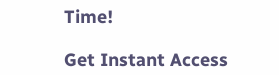Time!

Get Instant Access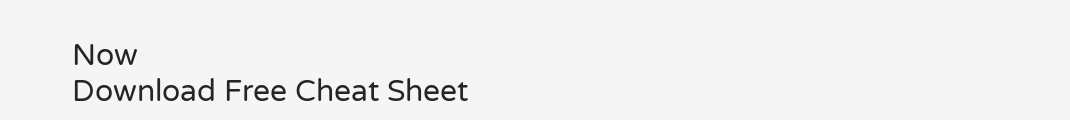Now
Download Free Cheat Sheet